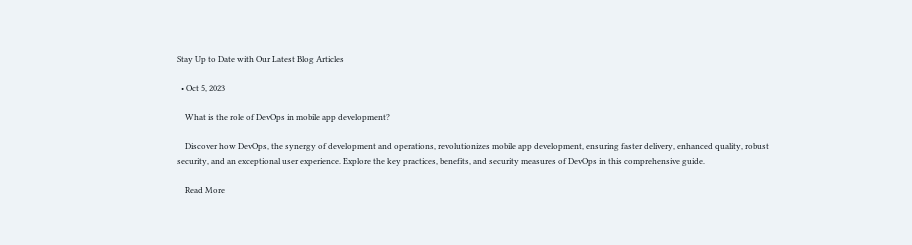Stay Up to Date with Our Latest Blog Articles

  • Oct 5, 2023

    What is the role of DevOps in mobile app development?

    Discover how DevOps, the synergy of development and operations, revolutionizes mobile app development, ensuring faster delivery, enhanced quality, robust security, and an exceptional user experience. Explore the key practices, benefits, and security measures of DevOps in this comprehensive guide.

    Read More